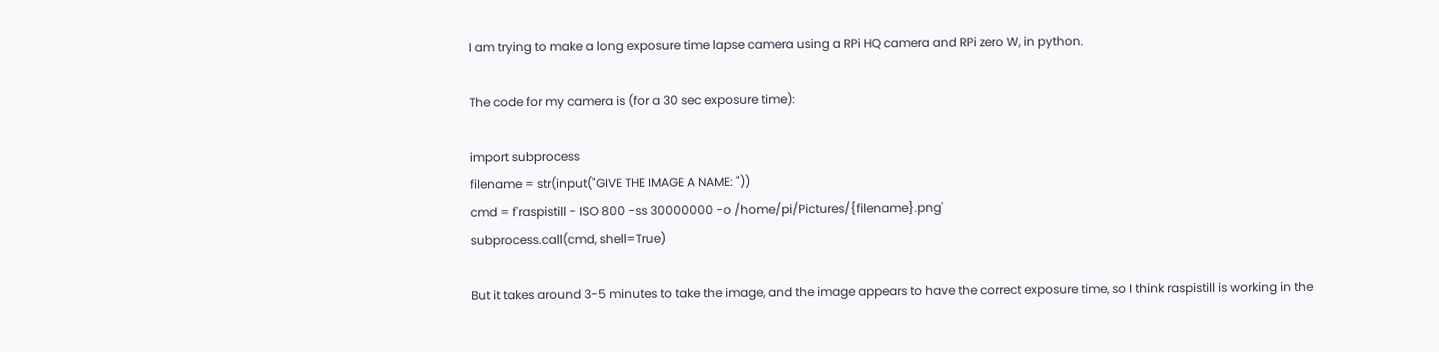I am trying to make a long exposure time lapse camera using a RPi HQ camera and RPi zero W, in python.

The code for my camera is (for a 30 sec exposure time):

import subprocess
filename = str(input("GIVE THE IMAGE A NAME: "))
cmd = f'raspistill - ISO 800 -ss 30000000 -o /home/pi/Pictures/{filename}.png'
subprocess.call(cmd, shell=True)

But it takes around 3-5 minutes to take the image, and the image appears to have the correct exposure time, so I think raspistill is working in the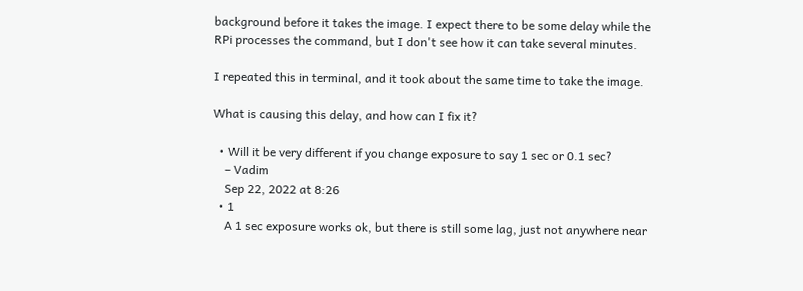background before it takes the image. I expect there to be some delay while the RPi processes the command, but I don't see how it can take several minutes.

I repeated this in terminal, and it took about the same time to take the image.

What is causing this delay, and how can I fix it?

  • Will it be very different if you change exposure to say 1 sec or 0.1 sec?
    – Vadim
    Sep 22, 2022 at 8:26
  • 1
    A 1 sec exposure works ok, but there is still some lag, just not anywhere near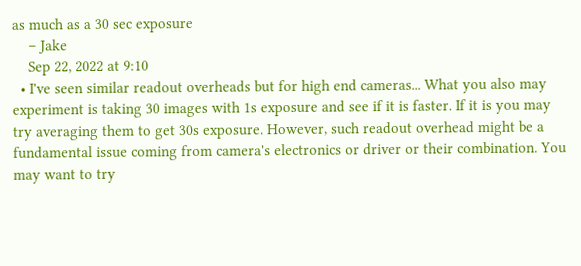as much as a 30 sec exposure
    – Jake
    Sep 22, 2022 at 9:10
  • I've seen similar readout overheads but for high end cameras... What you also may experiment is taking 30 images with 1s exposure and see if it is faster. If it is you may try averaging them to get 30s exposure. However, such readout overhead might be a fundamental issue coming from camera's electronics or driver or their combination. You may want to try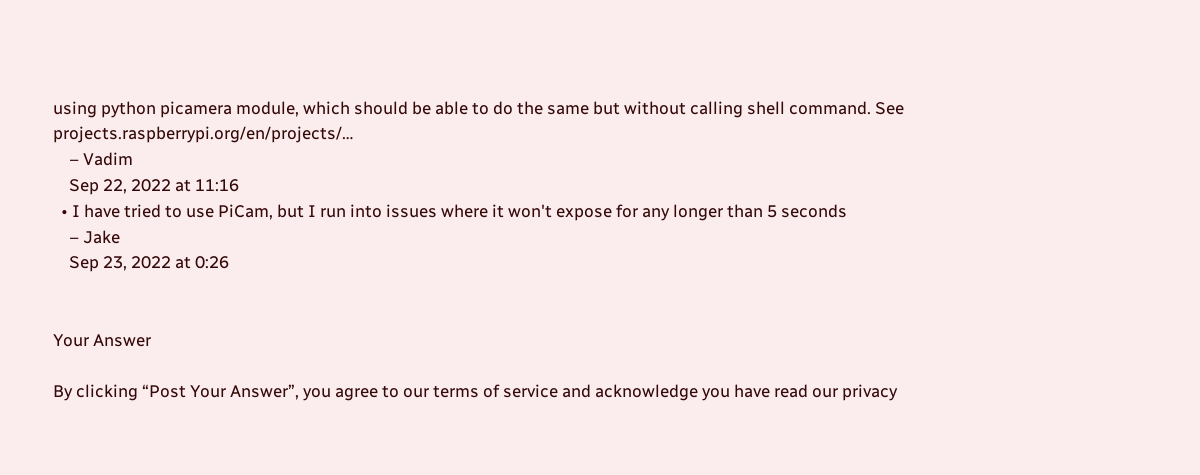using python picamera module, which should be able to do the same but without calling shell command. See projects.raspberrypi.org/en/projects/…
    – Vadim
    Sep 22, 2022 at 11:16
  • I have tried to use PiCam, but I run into issues where it won't expose for any longer than 5 seconds
    – Jake
    Sep 23, 2022 at 0:26


Your Answer

By clicking “Post Your Answer”, you agree to our terms of service and acknowledge you have read our privacy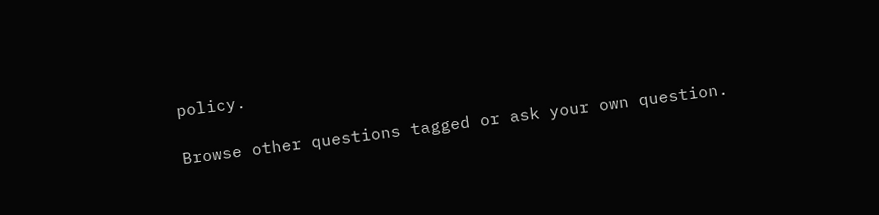policy.

Browse other questions tagged or ask your own question.